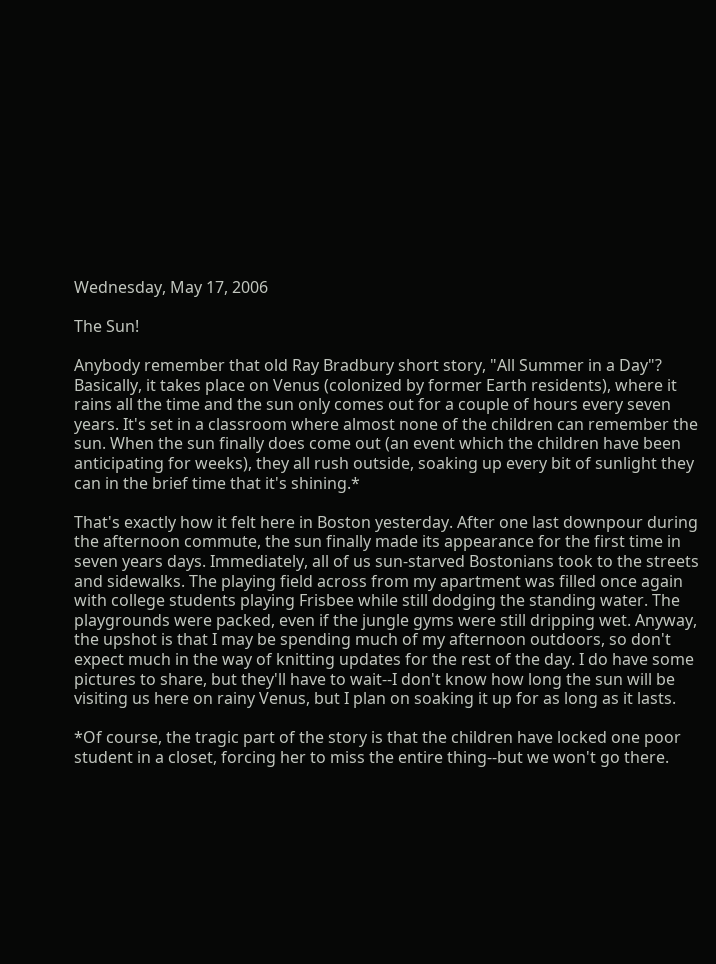Wednesday, May 17, 2006

The Sun!

Anybody remember that old Ray Bradbury short story, "All Summer in a Day"? Basically, it takes place on Venus (colonized by former Earth residents), where it rains all the time and the sun only comes out for a couple of hours every seven years. It's set in a classroom where almost none of the children can remember the sun. When the sun finally does come out (an event which the children have been anticipating for weeks), they all rush outside, soaking up every bit of sunlight they can in the brief time that it's shining.*

That's exactly how it felt here in Boston yesterday. After one last downpour during the afternoon commute, the sun finally made its appearance for the first time in seven years days. Immediately, all of us sun-starved Bostonians took to the streets and sidewalks. The playing field across from my apartment was filled once again with college students playing Frisbee while still dodging the standing water. The playgrounds were packed, even if the jungle gyms were still dripping wet. Anyway, the upshot is that I may be spending much of my afternoon outdoors, so don't expect much in the way of knitting updates for the rest of the day. I do have some pictures to share, but they'll have to wait--I don't know how long the sun will be visiting us here on rainy Venus, but I plan on soaking it up for as long as it lasts.

*Of course, the tragic part of the story is that the children have locked one poor student in a closet, forcing her to miss the entire thing--but we won't go there.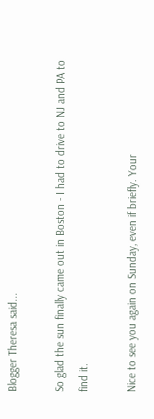Blogger Theresa said...

So glad the sun finally came out in Boston - I had to drive to NJ and PA to find it.

Nice to see you again on Sunday, even if briefly. Your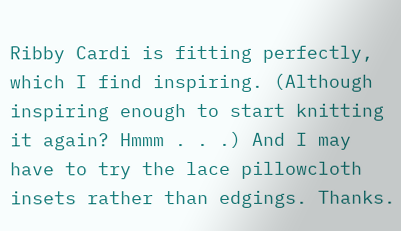Ribby Cardi is fitting perfectly, which I find inspiring. (Although inspiring enough to start knitting it again? Hmmm . . .) And I may have to try the lace pillowcloth insets rather than edgings. Thanks.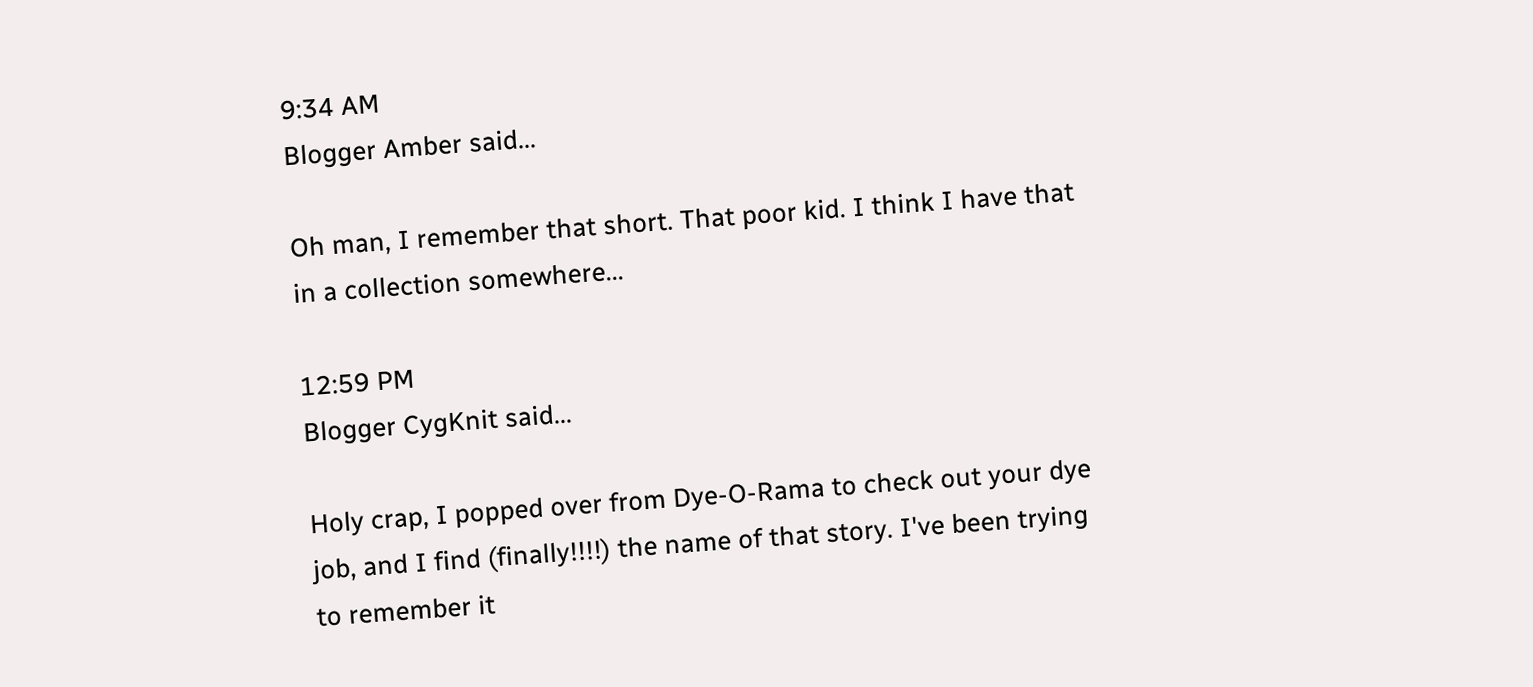9:34 AM
Blogger Amber said...

Oh man, I remember that short. That poor kid. I think I have that in a collection somewhere...

12:59 PM
Blogger CygKnit said...

Holy crap, I popped over from Dye-O-Rama to check out your dye job, and I find (finally!!!!) the name of that story. I've been trying to remember it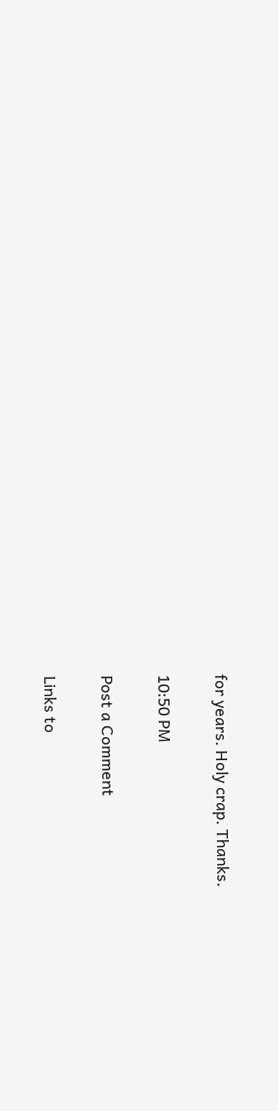for years. Holy crap. Thanks.

10:50 PM

Post a Comment

Links to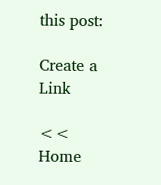this post:

Create a Link

<< Home